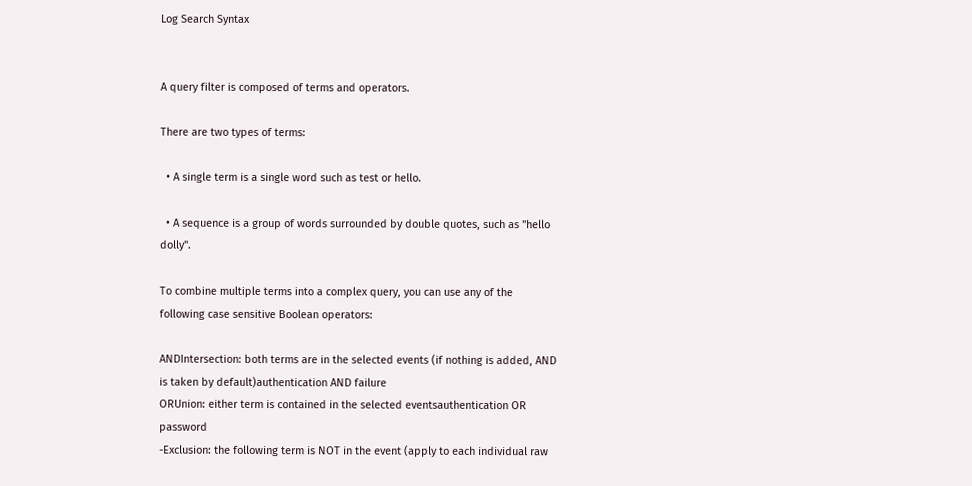Log Search Syntax


A query filter is composed of terms and operators.

There are two types of terms:

  • A single term is a single word such as test or hello.

  • A sequence is a group of words surrounded by double quotes, such as "hello dolly".

To combine multiple terms into a complex query, you can use any of the following case sensitive Boolean operators:

ANDIntersection: both terms are in the selected events (if nothing is added, AND is taken by default)authentication AND failure
ORUnion: either term is contained in the selected eventsauthentication OR password
-Exclusion: the following term is NOT in the event (apply to each individual raw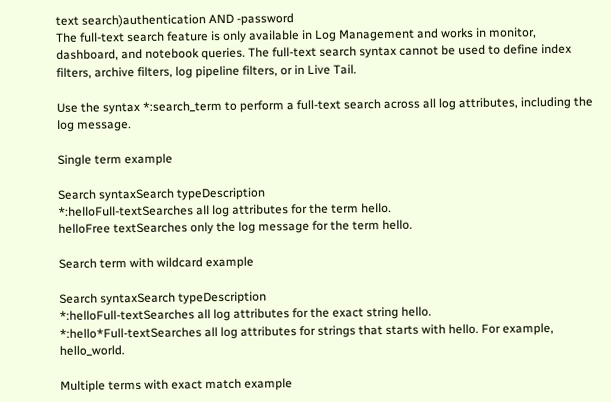text search)authentication AND -password
The full-text search feature is only available in Log Management and works in monitor, dashboard, and notebook queries. The full-text search syntax cannot be used to define index filters, archive filters, log pipeline filters, or in Live Tail.

Use the syntax *:search_term to perform a full-text search across all log attributes, including the log message.

Single term example

Search syntaxSearch typeDescription
*:helloFull-textSearches all log attributes for the term hello.
helloFree textSearches only the log message for the term hello.

Search term with wildcard example

Search syntaxSearch typeDescription
*:helloFull-textSearches all log attributes for the exact string hello.
*:hello*Full-textSearches all log attributes for strings that starts with hello. For example, hello_world.

Multiple terms with exact match example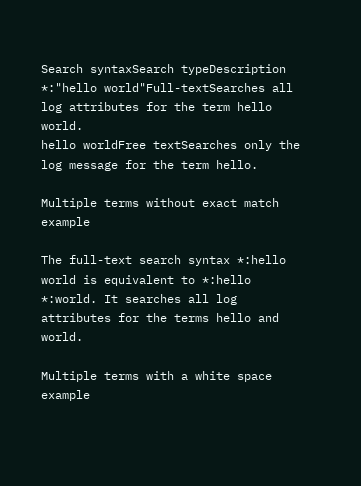Search syntaxSearch typeDescription
*:"hello world"Full-textSearches all log attributes for the term hello world.
hello worldFree textSearches only the log message for the term hello.

Multiple terms without exact match example

The full-text search syntax *:hello world is equivalent to *:hello *:world. It searches all log attributes for the terms hello and world.

Multiple terms with a white space example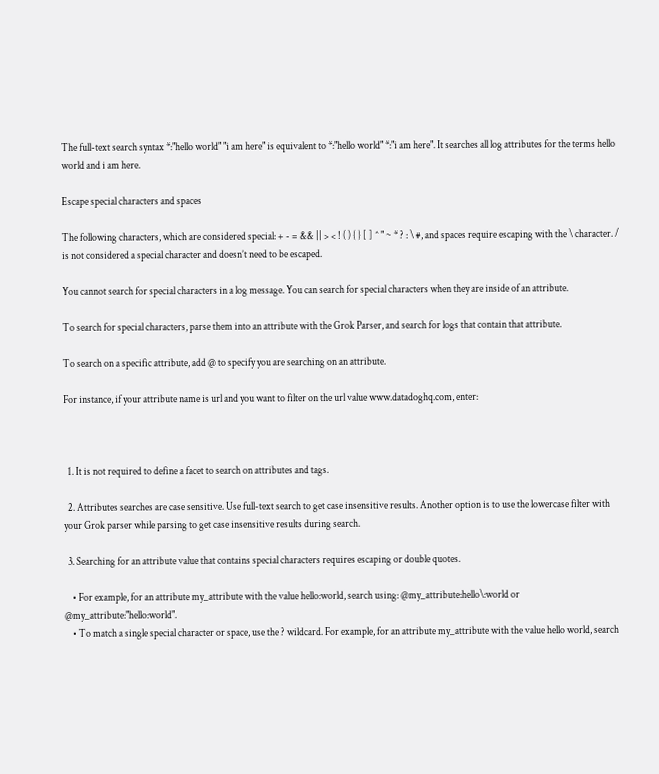The full-text search syntax *:"hello world" "i am here" is equivalent to *:"hello world" *:"i am here". It searches all log attributes for the terms hello world and i am here.

Escape special characters and spaces

The following characters, which are considered special: + - = && || > < ! ( ) { } [ ] ^ " ~ * ? : \ #, and spaces require escaping with the \ character. / is not considered a special character and doesn’t need to be escaped.

You cannot search for special characters in a log message. You can search for special characters when they are inside of an attribute.

To search for special characters, parse them into an attribute with the Grok Parser, and search for logs that contain that attribute.

To search on a specific attribute, add @ to specify you are searching on an attribute.

For instance, if your attribute name is url and you want to filter on the url value www.datadoghq.com, enter:



  1. It is not required to define a facet to search on attributes and tags.

  2. Attributes searches are case sensitive. Use full-text search to get case insensitive results. Another option is to use the lowercase filter with your Grok parser while parsing to get case insensitive results during search.

  3. Searching for an attribute value that contains special characters requires escaping or double quotes.

    • For example, for an attribute my_attribute with the value hello:world, search using: @my_attribute:hello\:world or @my_attribute:"hello:world".
    • To match a single special character or space, use the ? wildcard. For example, for an attribute my_attribute with the value hello world, search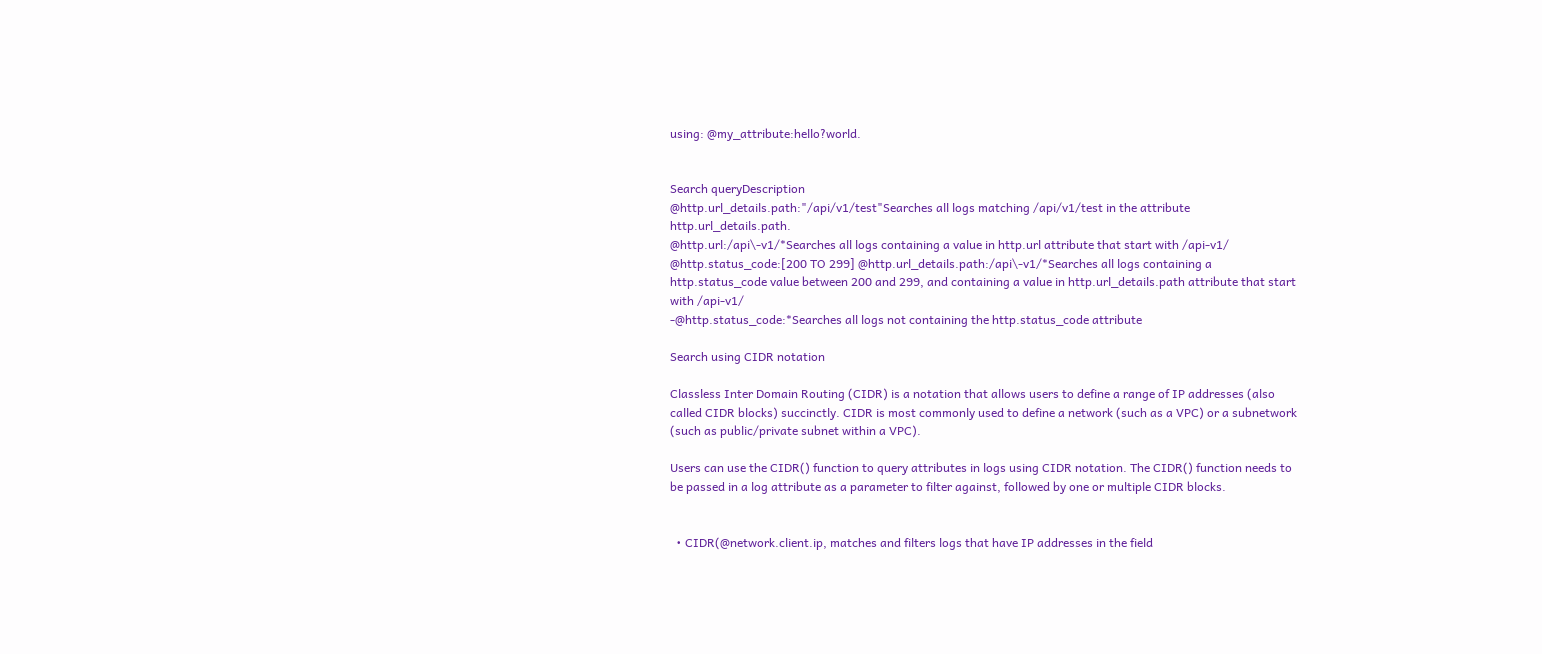using: @my_attribute:hello?world.


Search queryDescription
@http.url_details.path:"/api/v1/test"Searches all logs matching /api/v1/test in the attribute http.url_details.path.
@http.url:/api\-v1/*Searches all logs containing a value in http.url attribute that start with /api-v1/
@http.status_code:[200 TO 299] @http.url_details.path:/api\-v1/*Searches all logs containing a http.status_code value between 200 and 299, and containing a value in http.url_details.path attribute that start with /api-v1/
-@http.status_code:*Searches all logs not containing the http.status_code attribute

Search using CIDR notation

Classless Inter Domain Routing (CIDR) is a notation that allows users to define a range of IP addresses (also called CIDR blocks) succinctly. CIDR is most commonly used to define a network (such as a VPC) or a subnetwork (such as public/private subnet within a VPC).

Users can use the CIDR() function to query attributes in logs using CIDR notation. The CIDR() function needs to be passed in a log attribute as a parameter to filter against, followed by one or multiple CIDR blocks.


  • CIDR(@network.client.ip, matches and filters logs that have IP addresses in the field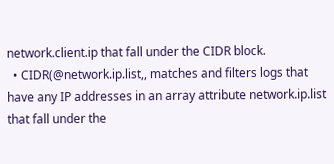network.client.ip that fall under the CIDR block.
  • CIDR(@network.ip.list,, matches and filters logs that have any IP addresses in an array attribute network.ip.list that fall under the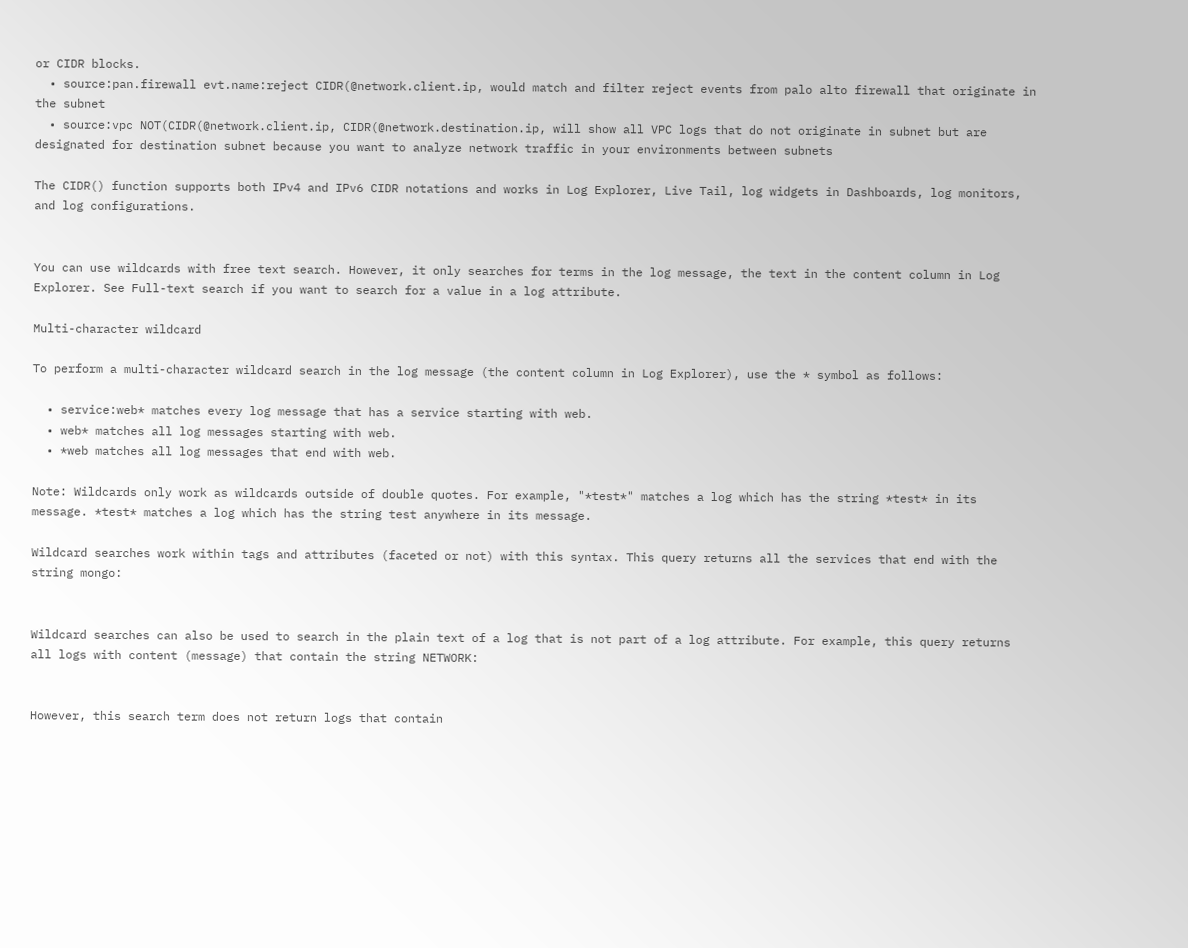or CIDR blocks.
  • source:pan.firewall evt.name:reject CIDR(@network.client.ip, would match and filter reject events from palo alto firewall that originate in the subnet
  • source:vpc NOT(CIDR(@network.client.ip, CIDR(@network.destination.ip, will show all VPC logs that do not originate in subnet but are designated for destination subnet because you want to analyze network traffic in your environments between subnets

The CIDR() function supports both IPv4 and IPv6 CIDR notations and works in Log Explorer, Live Tail, log widgets in Dashboards, log monitors, and log configurations.


You can use wildcards with free text search. However, it only searches for terms in the log message, the text in the content column in Log Explorer. See Full-text search if you want to search for a value in a log attribute.

Multi-character wildcard

To perform a multi-character wildcard search in the log message (the content column in Log Explorer), use the * symbol as follows:

  • service:web* matches every log message that has a service starting with web.
  • web* matches all log messages starting with web.
  • *web matches all log messages that end with web.

Note: Wildcards only work as wildcards outside of double quotes. For example, "*test*" matches a log which has the string *test* in its message. *test* matches a log which has the string test anywhere in its message.

Wildcard searches work within tags and attributes (faceted or not) with this syntax. This query returns all the services that end with the string mongo:


Wildcard searches can also be used to search in the plain text of a log that is not part of a log attribute. For example, this query returns all logs with content (message) that contain the string NETWORK:


However, this search term does not return logs that contain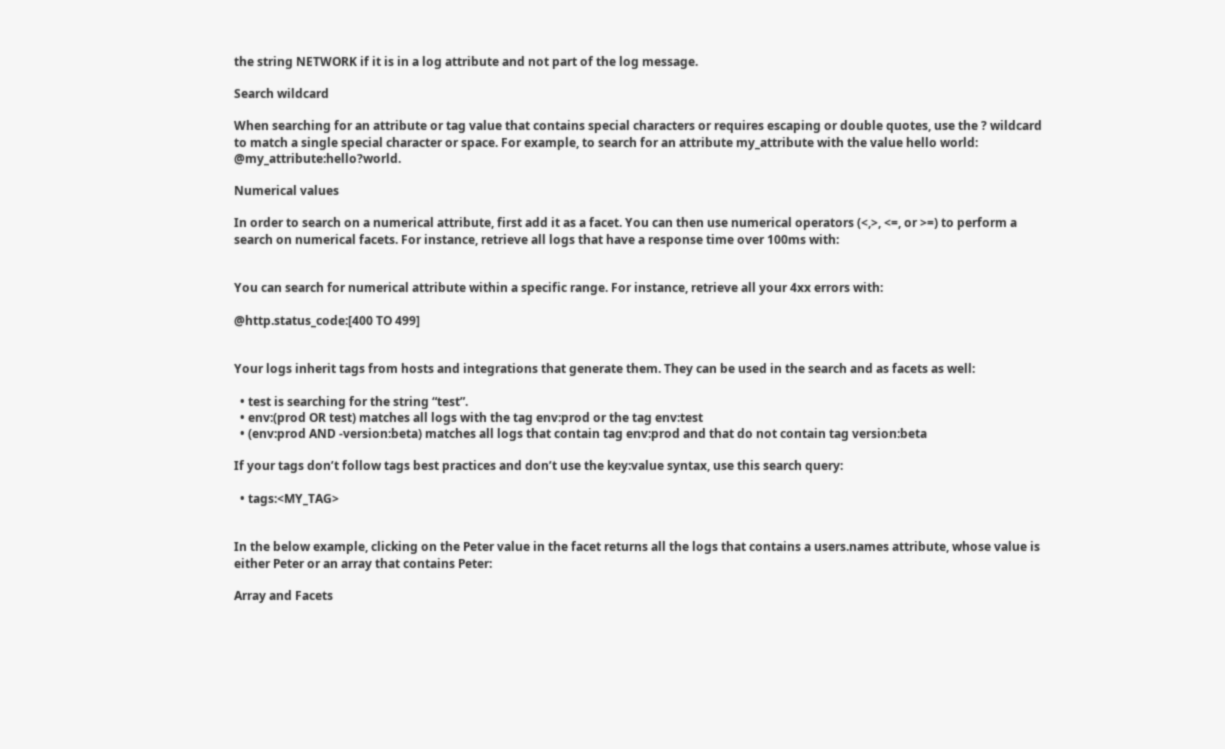the string NETWORK if it is in a log attribute and not part of the log message.

Search wildcard

When searching for an attribute or tag value that contains special characters or requires escaping or double quotes, use the ? wildcard to match a single special character or space. For example, to search for an attribute my_attribute with the value hello world: @my_attribute:hello?world.

Numerical values

In order to search on a numerical attribute, first add it as a facet. You can then use numerical operators (<,>, <=, or >=) to perform a search on numerical facets. For instance, retrieve all logs that have a response time over 100ms with:


You can search for numerical attribute within a specific range. For instance, retrieve all your 4xx errors with:

@http.status_code:[400 TO 499]


Your logs inherit tags from hosts and integrations that generate them. They can be used in the search and as facets as well:

  • test is searching for the string “test”.
  • env:(prod OR test) matches all logs with the tag env:prod or the tag env:test
  • (env:prod AND -version:beta) matches all logs that contain tag env:prod and that do not contain tag version:beta

If your tags don’t follow tags best practices and don’t use the key:value syntax, use this search query:

  • tags:<MY_TAG>


In the below example, clicking on the Peter value in the facet returns all the logs that contains a users.names attribute, whose value is either Peter or an array that contains Peter:

Array and Facets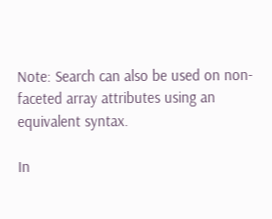Note: Search can also be used on non-faceted array attributes using an equivalent syntax.

In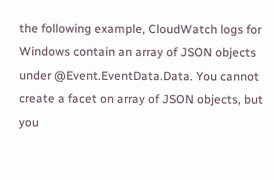the following example, CloudWatch logs for Windows contain an array of JSON objects under @Event.EventData.Data. You cannot create a facet on array of JSON objects, but you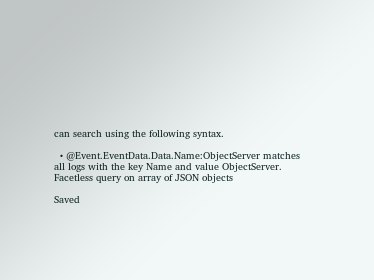can search using the following syntax.

  • @Event.EventData.Data.Name:ObjectServer matches all logs with the key Name and value ObjectServer.
Facetless query on array of JSON objects

Saved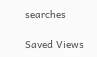searches

Saved Views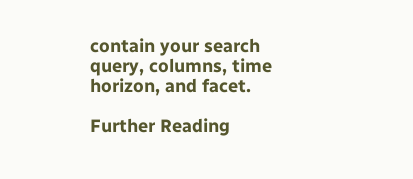contain your search query, columns, time horizon, and facet.

Further Reading